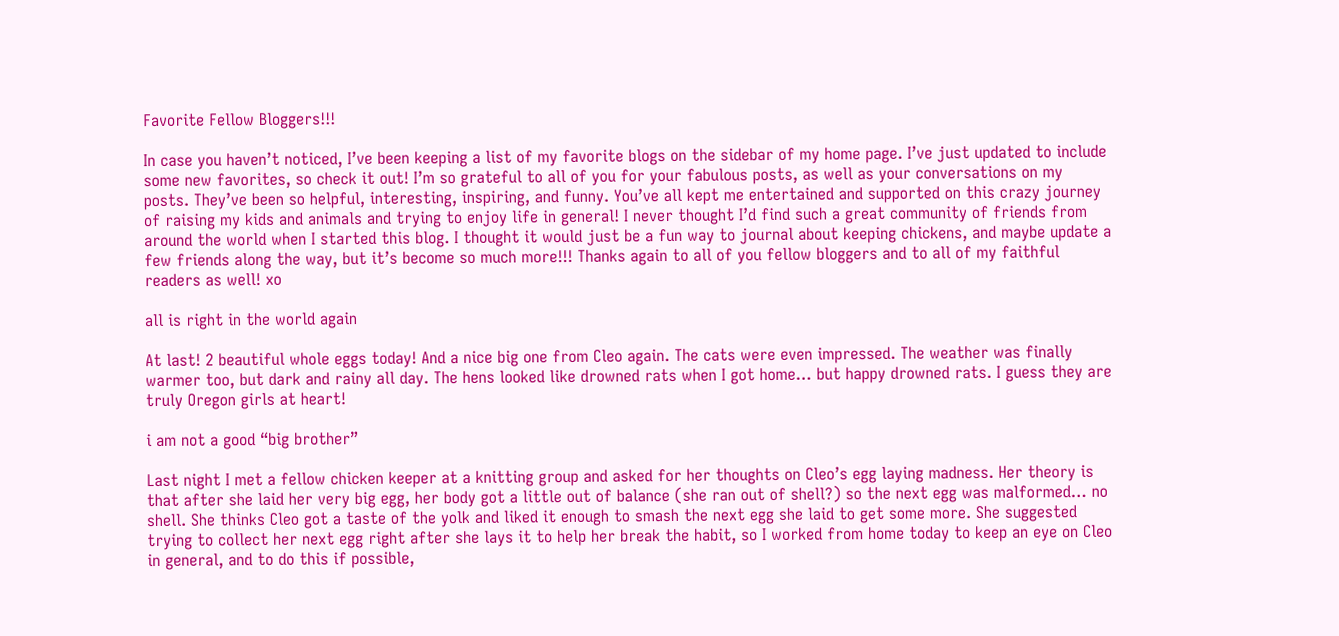Favorite Fellow Bloggers!!!

In case you haven’t noticed, I’ve been keeping a list of my favorite blogs on the sidebar of my home page. I’ve just updated to include some new favorites, so check it out! I’m so grateful to all of you for your fabulous posts, as well as your conversations on my posts. They’ve been so helpful, interesting, inspiring, and funny. You’ve all kept me entertained and supported on this crazy journey of raising my kids and animals and trying to enjoy life in general! I never thought I’d find such a great community of friends from around the world when I started this blog. I thought it would just be a fun way to journal about keeping chickens, and maybe update a few friends along the way, but it’s become so much more!!! Thanks again to all of you fellow bloggers and to all of my faithful readers as well! xo

all is right in the world again

At last! 2 beautiful whole eggs today! And a nice big one from Cleo again. The cats were even impressed. The weather was finally warmer too, but dark and rainy all day. The hens looked like drowned rats when I got home… but happy drowned rats. I guess they are truly Oregon girls at heart!

i am not a good “big brother”

Last night I met a fellow chicken keeper at a knitting group and asked for her thoughts on Cleo’s egg laying madness. Her theory is that after she laid her very big egg, her body got a little out of balance (she ran out of shell?) so the next egg was malformed… no shell. She thinks Cleo got a taste of the yolk and liked it enough to smash the next egg she laid to get some more. She suggested trying to collect her next egg right after she lays it to help her break the habit, so I worked from home today to keep an eye on Cleo in general, and to do this if possible,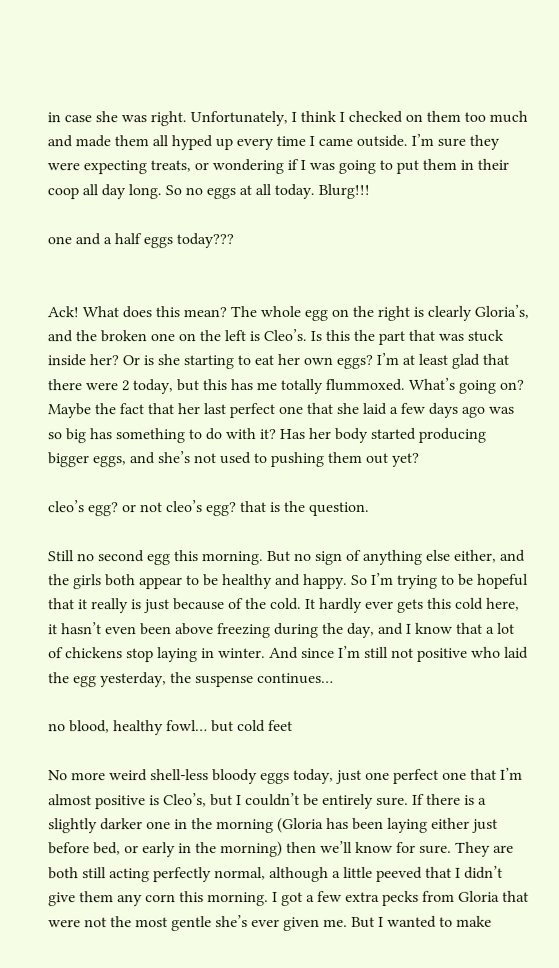in case she was right. Unfortunately, I think I checked on them too much and made them all hyped up every time I came outside. I’m sure they were expecting treats, or wondering if I was going to put them in their coop all day long. So no eggs at all today. Blurg!!!

one and a half eggs today???


Ack! What does this mean? The whole egg on the right is clearly Gloria’s, and the broken one on the left is Cleo’s. Is this the part that was stuck inside her? Or is she starting to eat her own eggs? I’m at least glad that there were 2 today, but this has me totally flummoxed. What’s going on? Maybe the fact that her last perfect one that she laid a few days ago was so big has something to do with it? Has her body started producing bigger eggs, and she’s not used to pushing them out yet?

cleo’s egg? or not cleo’s egg? that is the question.

Still no second egg this morning. But no sign of anything else either, and the girls both appear to be healthy and happy. So I’m trying to be hopeful that it really is just because of the cold. It hardly ever gets this cold here, it hasn’t even been above freezing during the day, and I know that a lot of chickens stop laying in winter. And since I’m still not positive who laid the egg yesterday, the suspense continues…

no blood, healthy fowl… but cold feet

No more weird shell-less bloody eggs today, just one perfect one that I’m almost positive is Cleo’s, but I couldn’t be entirely sure. If there is a slightly darker one in the morning (Gloria has been laying either just before bed, or early in the morning) then we’ll know for sure. They are both still acting perfectly normal, although a little peeved that I didn’t give them any corn this morning. I got a few extra pecks from Gloria that were not the most gentle she’s ever given me. But I wanted to make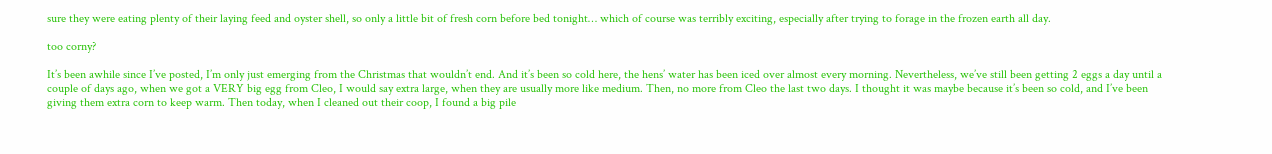sure they were eating plenty of their laying feed and oyster shell, so only a little bit of fresh corn before bed tonight… which of course was terribly exciting, especially after trying to forage in the frozen earth all day.

too corny?

It’s been awhile since I’ve posted, I’m only just emerging from the Christmas that wouldn’t end. And it’s been so cold here, the hens’ water has been iced over almost every morning. Nevertheless, we’ve still been getting 2 eggs a day until a couple of days ago, when we got a VERY big egg from Cleo, I would say extra large, when they are usually more like medium. Then, no more from Cleo the last two days. I thought it was maybe because it’s been so cold, and I’ve been giving them extra corn to keep warm. Then today, when I cleaned out their coop, I found a big pile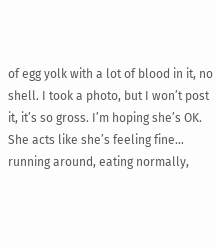of egg yolk with a lot of blood in it, no shell. I took a photo, but I won’t post it, it’s so gross. I’m hoping she’s OK. She acts like she’s feeling fine… running around, eating normally,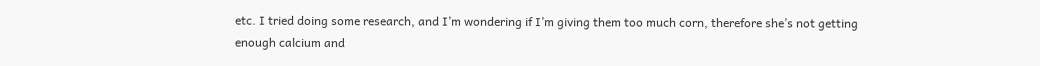etc. I tried doing some research, and I’m wondering if I’m giving them too much corn, therefore she’s not getting enough calcium and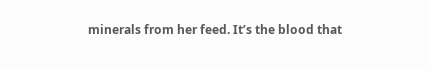minerals from her feed. It’s the blood that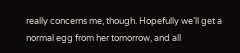really concerns me, though. Hopefully we’ll get a normal egg from her tomorrow, and all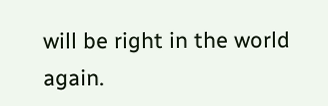will be right in the world again.